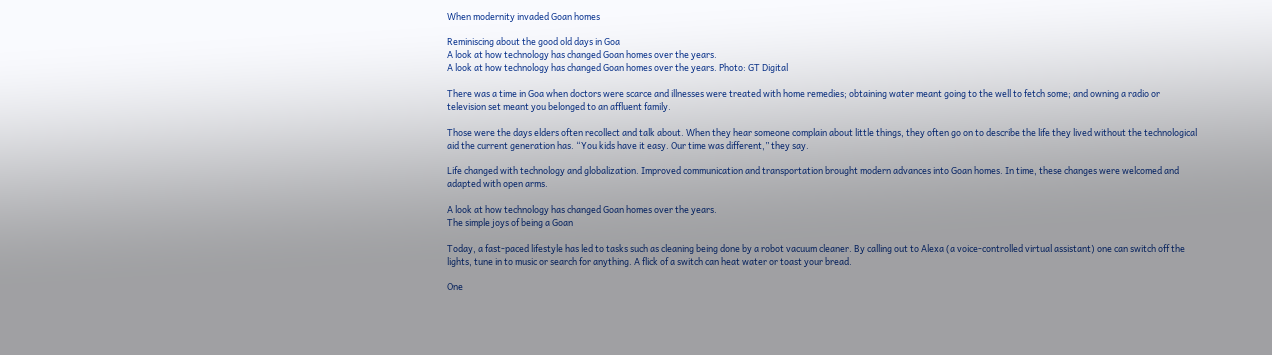When modernity invaded Goan homes

Reminiscing about the good old days in Goa
A look at how technology has changed Goan homes over the years.
A look at how technology has changed Goan homes over the years. Photo: GT Digital

There was a time in Goa when doctors were scarce and illnesses were treated with home remedies; obtaining water meant going to the well to fetch some; and owning a radio or television set meant you belonged to an affluent family.

Those were the days elders often recollect and talk about. When they hear someone complain about little things, they often go on to describe the life they lived without the technological aid the current generation has. “You kids have it easy. Our time was different,” they say.

Life changed with technology and globalization. Improved communication and transportation brought modern advances into Goan homes. In time, these changes were welcomed and adapted with open arms.

A look at how technology has changed Goan homes over the years.
The simple joys of being a Goan

Today, a fast-paced lifestyle has led to tasks such as cleaning being done by a robot vacuum cleaner. By calling out to Alexa (a voice-controlled virtual assistant) one can switch off the lights, tune in to music or search for anything. A flick of a switch can heat water or toast your bread.

One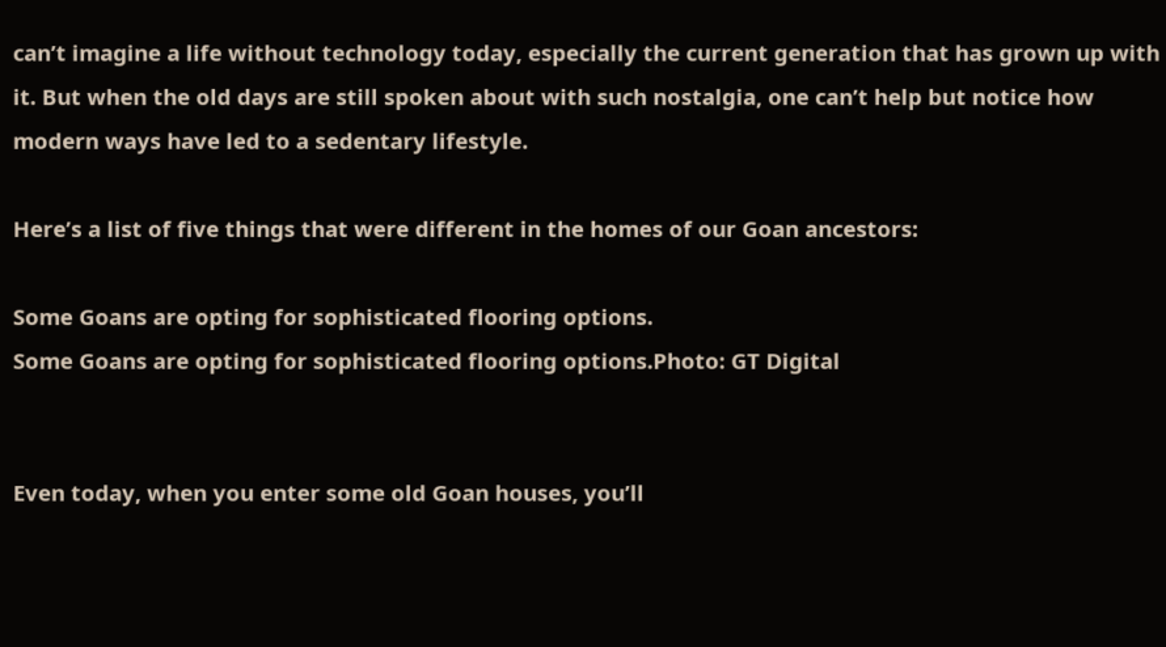can’t imagine a life without technology today, especially the current generation that has grown up with it. But when the old days are still spoken about with such nostalgia, one can’t help but notice how modern ways have led to a sedentary lifestyle.

Here’s a list of five things that were different in the homes of our Goan ancestors:

Some Goans are opting for sophisticated flooring options.
Some Goans are opting for sophisticated flooring options.Photo: GT Digital


Even today, when you enter some old Goan houses, you’ll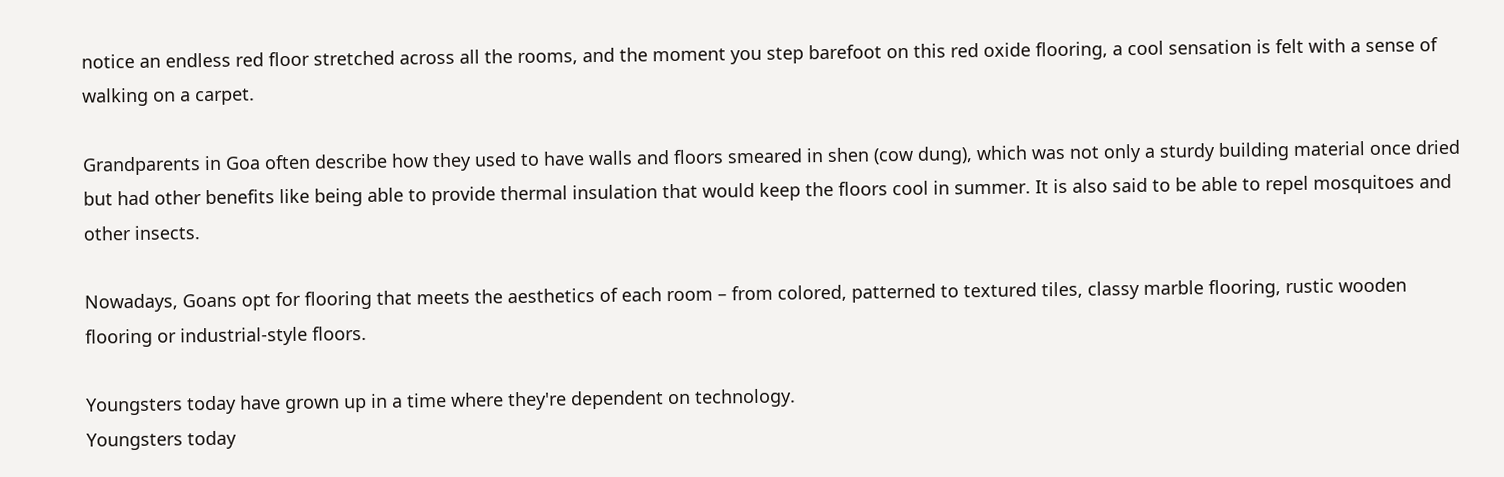notice an endless red floor stretched across all the rooms, and the moment you step barefoot on this red oxide flooring, a cool sensation is felt with a sense of walking on a carpet.

Grandparents in Goa often describe how they used to have walls and floors smeared in shen (cow dung), which was not only a sturdy building material once dried but had other benefits like being able to provide thermal insulation that would keep the floors cool in summer. It is also said to be able to repel mosquitoes and other insects.

Nowadays, Goans opt for flooring that meets the aesthetics of each room – from colored, patterned to textured tiles, classy marble flooring, rustic wooden flooring or industrial-style floors.

Youngsters today have grown up in a time where they're dependent on technology.
Youngsters today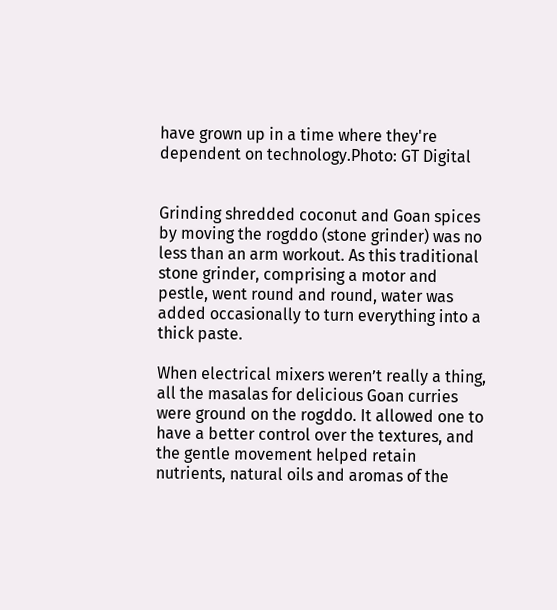have grown up in a time where they're dependent on technology.Photo: GT Digital


Grinding shredded coconut and Goan spices by moving the rogddo (stone grinder) was no less than an arm workout. As this traditional stone grinder, comprising a motor and pestle, went round and round, water was added occasionally to turn everything into a thick paste.

When electrical mixers weren’t really a thing, all the masalas for delicious Goan curries were ground on the rogddo. It allowed one to have a better control over the textures, and the gentle movement helped retain nutrients, natural oils and aromas of the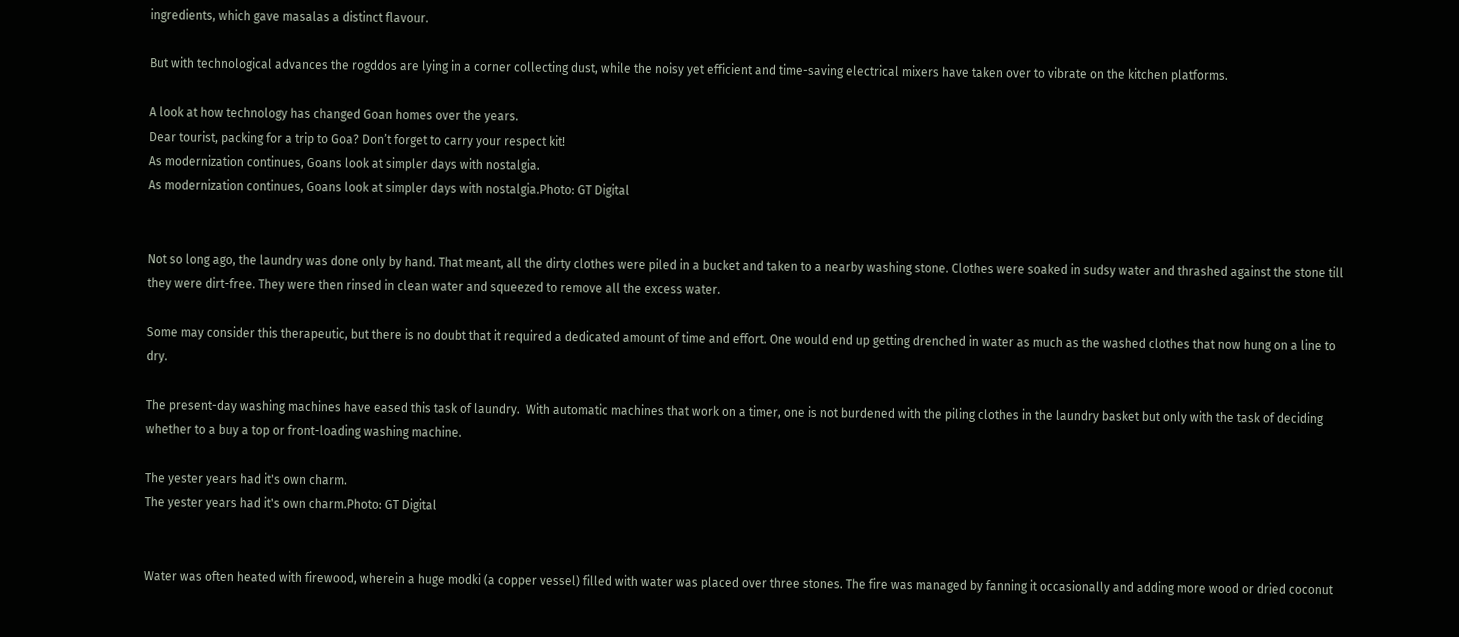ingredients, which gave masalas a distinct flavour.

But with technological advances the rogddos are lying in a corner collecting dust, while the noisy yet efficient and time-saving electrical mixers have taken over to vibrate on the kitchen platforms.

A look at how technology has changed Goan homes over the years.
Dear tourist, packing for a trip to Goa? Don’t forget to carry your respect kit!
As modernization continues, Goans look at simpler days with nostalgia.
As modernization continues, Goans look at simpler days with nostalgia.Photo: GT Digital


Not so long ago, the laundry was done only by hand. That meant, all the dirty clothes were piled in a bucket and taken to a nearby washing stone. Clothes were soaked in sudsy water and thrashed against the stone till they were dirt-free. They were then rinsed in clean water and squeezed to remove all the excess water.

Some may consider this therapeutic, but there is no doubt that it required a dedicated amount of time and effort. One would end up getting drenched in water as much as the washed clothes that now hung on a line to dry.

The present-day washing machines have eased this task of laundry.  With automatic machines that work on a timer, one is not burdened with the piling clothes in the laundry basket but only with the task of deciding whether to a buy a top or front-loading washing machine.

The yester years had it's own charm.
The yester years had it's own charm.Photo: GT Digital


Water was often heated with firewood, wherein a huge modki (a copper vessel) filled with water was placed over three stones. The fire was managed by fanning it occasionally and adding more wood or dried coconut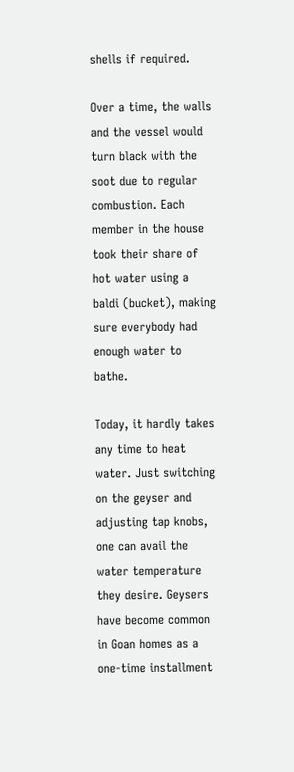shells if required.

Over a time, the walls and the vessel would turn black with the soot due to regular combustion. Each member in the house took their share of hot water using a baldi (bucket), making sure everybody had enough water to bathe.

Today, it hardly takes any time to heat water. Just switching on the geyser and adjusting tap knobs, one can avail the water temperature they desire. Geysers have become common in Goan homes as a one-time installment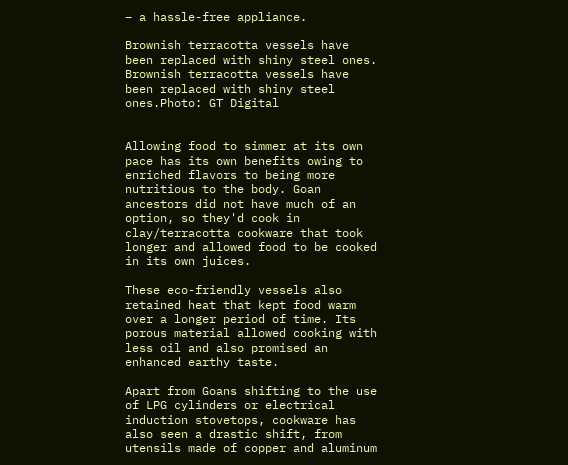– a hassle-free appliance.

Brownish terracotta vessels have been replaced with shiny steel ones.
Brownish terracotta vessels have been replaced with shiny steel ones.Photo: GT Digital


Allowing food to simmer at its own pace has its own benefits owing to enriched flavors to being more nutritious to the body. Goan ancestors did not have much of an option, so they'd cook in clay/terracotta cookware that took longer and allowed food to be cooked in its own juices.

These eco-friendly vessels also retained heat that kept food warm over a longer period of time. Its porous material allowed cooking with less oil and also promised an enhanced earthy taste.

Apart from Goans shifting to the use of LPG cylinders or electrical induction stovetops, cookware has also seen a drastic shift, from utensils made of copper and aluminum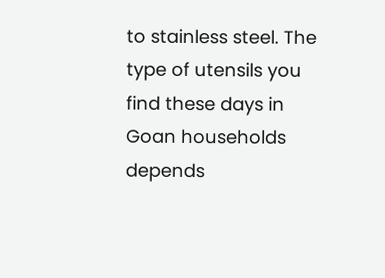to stainless steel. The type of utensils you find these days in Goan households depends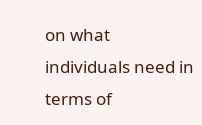on what individuals need in terms of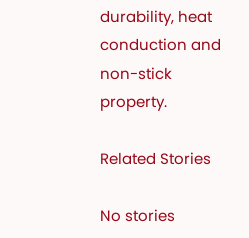durability, heat conduction and non-stick property.

Related Stories

No stories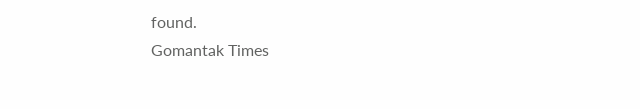found.
Gomantak Times